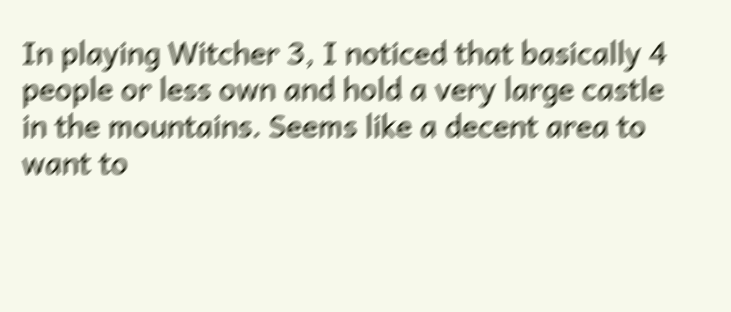In playing Witcher 3, I noticed that basically 4 people or less own and hold a very large castle in the mountains. Seems like a decent area to want to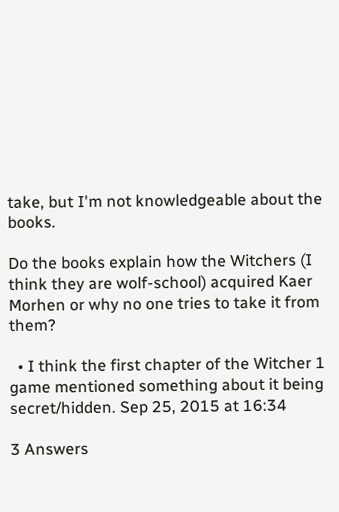take, but I'm not knowledgeable about the books.

Do the books explain how the Witchers (I think they are wolf-school) acquired Kaer Morhen or why no one tries to take it from them?

  • I think the first chapter of the Witcher 1 game mentioned something about it being secret/hidden. Sep 25, 2015 at 16:34

3 Answers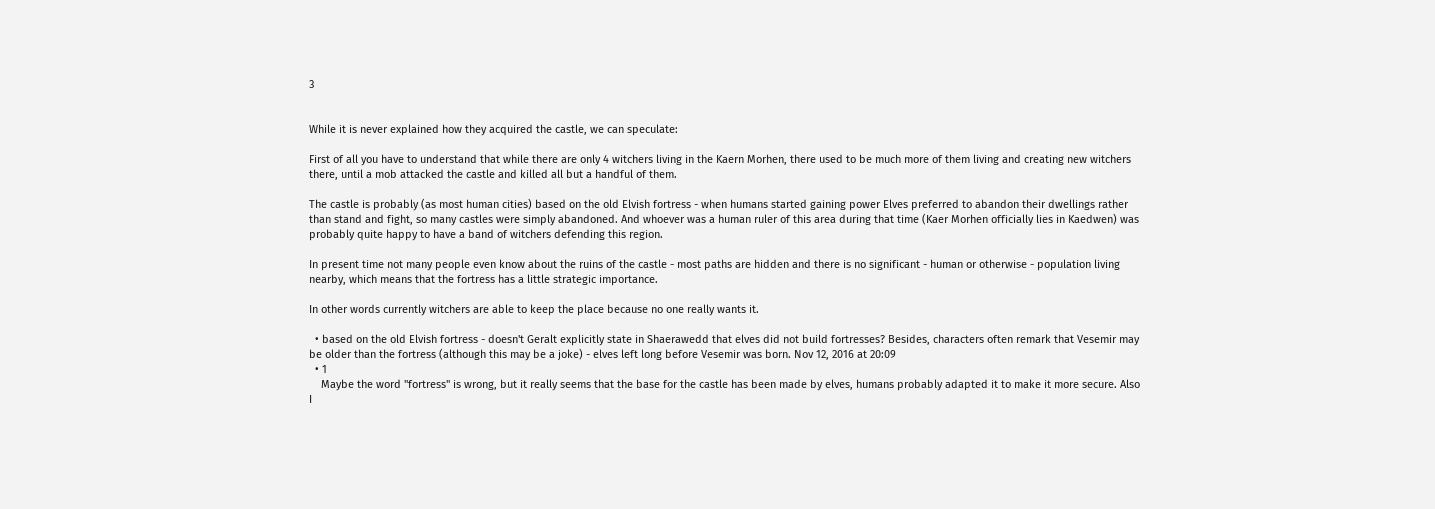3


While it is never explained how they acquired the castle, we can speculate:

First of all you have to understand that while there are only 4 witchers living in the Kaern Morhen, there used to be much more of them living and creating new witchers there, until a mob attacked the castle and killed all but a handful of them.

The castle is probably (as most human cities) based on the old Elvish fortress - when humans started gaining power Elves preferred to abandon their dwellings rather than stand and fight, so many castles were simply abandoned. And whoever was a human ruler of this area during that time (Kaer Morhen officially lies in Kaedwen) was probably quite happy to have a band of witchers defending this region.

In present time not many people even know about the ruins of the castle - most paths are hidden and there is no significant - human or otherwise - population living nearby, which means that the fortress has a little strategic importance.

In other words currently witchers are able to keep the place because no one really wants it.

  • based on the old Elvish fortress - doesn't Geralt explicitly state in Shaerawedd that elves did not build fortresses? Besides, characters often remark that Vesemir may be older than the fortress (although this may be a joke) - elves left long before Vesemir was born. Nov 12, 2016 at 20:09
  • 1
    Maybe the word "fortress" is wrong, but it really seems that the base for the castle has been made by elves, humans probably adapted it to make it more secure. Also I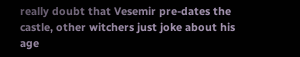really doubt that Vesemir pre-dates the castle, other witchers just joke about his age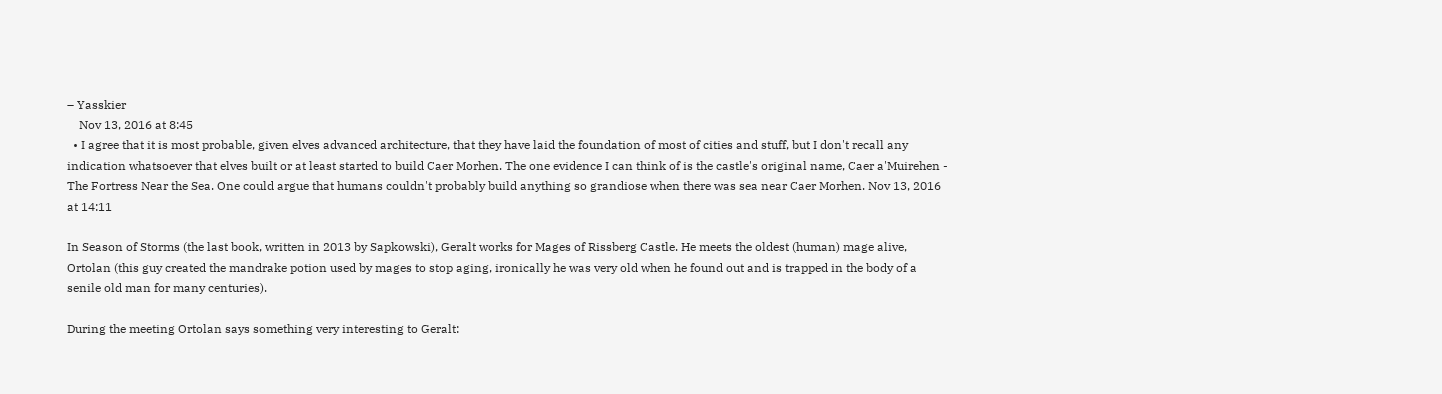– Yasskier
    Nov 13, 2016 at 8:45
  • I agree that it is most probable, given elves advanced architecture, that they have laid the foundation of most of cities and stuff, but I don't recall any indication whatsoever that elves built or at least started to build Caer Morhen. The one evidence I can think of is the castle's original name, Caer a'Muirehen - The Fortress Near the Sea. One could argue that humans couldn't probably build anything so grandiose when there was sea near Caer Morhen. Nov 13, 2016 at 14:11

In Season of Storms (the last book, written in 2013 by Sapkowski), Geralt works for Mages of Rissberg Castle. He meets the oldest (human) mage alive, Ortolan (this guy created the mandrake potion used by mages to stop aging, ironically he was very old when he found out and is trapped in the body of a senile old man for many centuries).

During the meeting Ortolan says something very interesting to Geralt: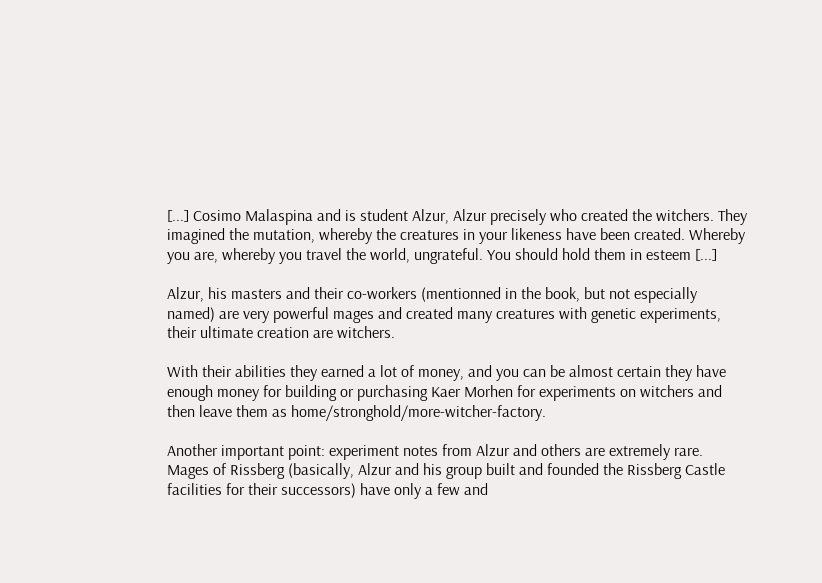[...] Cosimo Malaspina and is student Alzur, Alzur precisely who created the witchers. They imagined the mutation, whereby the creatures in your likeness have been created. Whereby you are, whereby you travel the world, ungrateful. You should hold them in esteem [...]

Alzur, his masters and their co-workers (mentionned in the book, but not especially named) are very powerful mages and created many creatures with genetic experiments, their ultimate creation are witchers.

With their abilities they earned a lot of money, and you can be almost certain they have enough money for building or purchasing Kaer Morhen for experiments on witchers and then leave them as home/stronghold/more-witcher-factory.

Another important point: experiment notes from Alzur and others are extremely rare. Mages of Rissberg (basically, Alzur and his group built and founded the Rissberg Castle facilities for their successors) have only a few and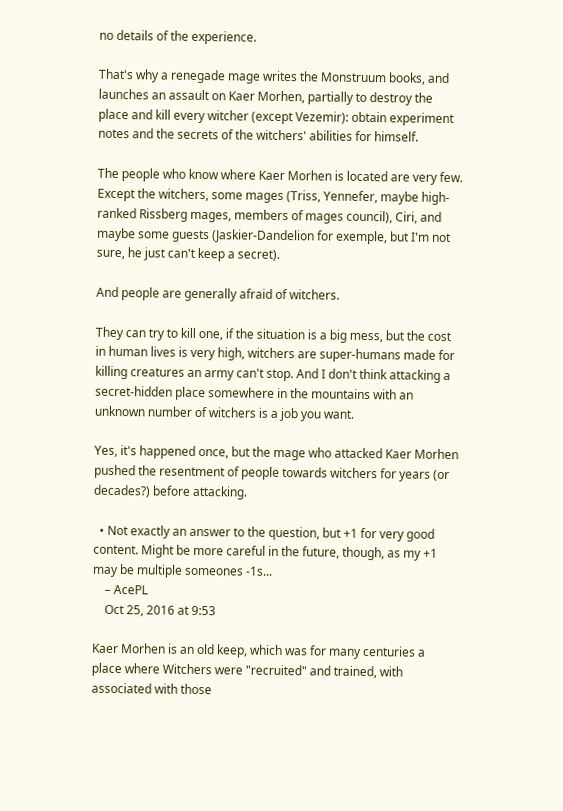no details of the experience.

That's why a renegade mage writes the Monstruum books, and launches an assault on Kaer Morhen, partially to destroy the place and kill every witcher (except Vezemir): obtain experiment notes and the secrets of the witchers' abilities for himself.

The people who know where Kaer Morhen is located are very few. Except the witchers, some mages (Triss, Yennefer, maybe high-ranked Rissberg mages, members of mages council), Ciri, and maybe some guests (Jaskier-Dandelion for exemple, but I'm not sure, he just can't keep a secret).

And people are generally afraid of witchers.

They can try to kill one, if the situation is a big mess, but the cost in human lives is very high, witchers are super-humans made for killing creatures an army can't stop. And I don't think attacking a secret-hidden place somewhere in the mountains with an unknown number of witchers is a job you want.

Yes, it's happened once, but the mage who attacked Kaer Morhen pushed the resentment of people towards witchers for years (or decades?) before attacking.

  • Not exactly an answer to the question, but +1 for very good content. Might be more careful in the future, though, as my +1 may be multiple someones -1s...
    – AcePL
    Oct 25, 2016 at 9:53

Kaer Morhen is an old keep, which was for many centuries a place where Witchers were "recruited" and trained, with associated with those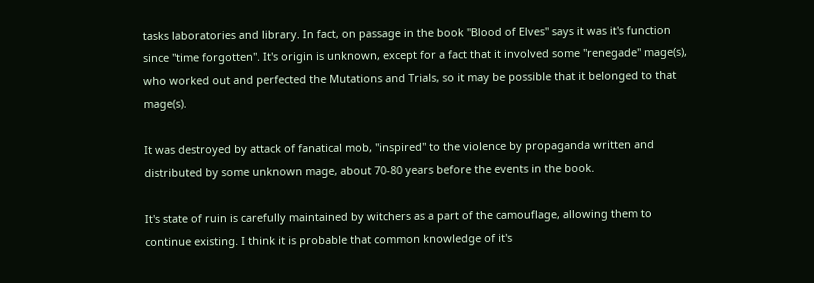tasks laboratories and library. In fact, on passage in the book "Blood of Elves" says it was it's function since "time forgotten". It's origin is unknown, except for a fact that it involved some "renegade" mage(s), who worked out and perfected the Mutations and Trials, so it may be possible that it belonged to that mage(s).

It was destroyed by attack of fanatical mob, "inspired" to the violence by propaganda written and distributed by some unknown mage, about 70-80 years before the events in the book.

It's state of ruin is carefully maintained by witchers as a part of the camouflage, allowing them to continue existing. I think it is probable that common knowledge of it's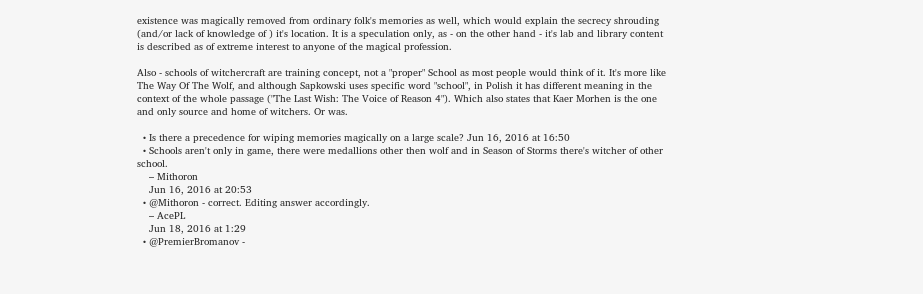existence was magically removed from ordinary folk's memories as well, which would explain the secrecy shrouding (and/or lack of knowledge of ) it's location. It is a speculation only, as - on the other hand - it's lab and library content is described as of extreme interest to anyone of the magical profession.

Also - schools of witchercraft are training concept, not a "proper" School as most people would think of it. It's more like The Way Of The Wolf, and although Sapkowski uses specific word "school", in Polish it has different meaning in the context of the whole passage ("The Last Wish: The Voice of Reason 4"). Which also states that Kaer Morhen is the one and only source and home of witchers. Or was.

  • Is there a precedence for wiping memories magically on a large scale? Jun 16, 2016 at 16:50
  • Schools aren't only in game, there were medallions other then wolf and in Season of Storms there's witcher of other school.
    – Mithoron
    Jun 16, 2016 at 20:53
  • @Mithoron - correct. Editing answer accordingly.
    – AcePL
    Jun 18, 2016 at 1:29
  • @PremierBromanov -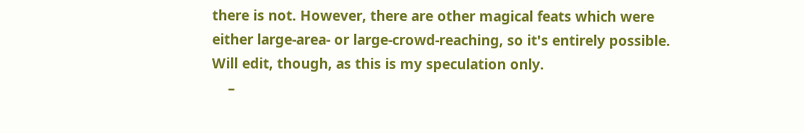there is not. However, there are other magical feats which were either large-area- or large-crowd-reaching, so it's entirely possible. Will edit, though, as this is my speculation only.
    –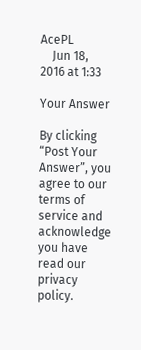AcePL
    Jun 18, 2016 at 1:33

Your Answer

By clicking “Post Your Answer”, you agree to our terms of service and acknowledge you have read our privacy policy.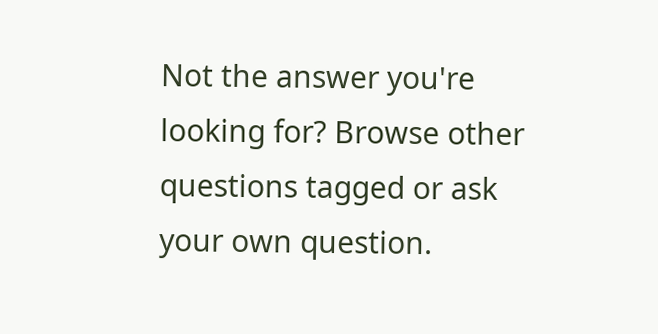Not the answer you're looking for? Browse other questions tagged or ask your own question.